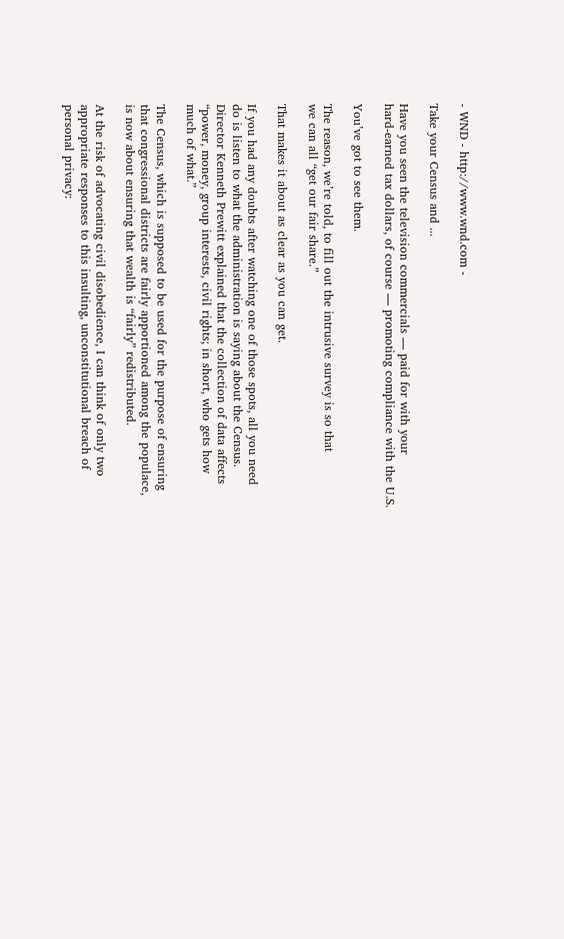- WND - http://www.wnd.com -

Take your Census and ...

Have you seen the television commercials — paid for with your
hard-earned tax dollars, of course — promoting compliance with the U.S.

You’ve got to see them.

The reason, we’re told, to fill out the intrusive survey is so that
we can all “get our fair share.”

That makes it about as clear as you can get.

If you had any doubts after watching one of those spots, all you need
do is listen to what the administration is saying about the Census.
Director Kenneth Prewitt explained that the collection of data affects
“power, money, group interests, civil rights; in short, who gets how
much of what.”

The Census, which is supposed to be used for the purpose of ensuring
that congressional districts are fairly apportioned among the populace,
is now about ensuring that wealth is “fairly” redistributed.

At the risk of advocating civil disobedience, I can think of only two
appropriate responses to this insulting, unconstitutional breach of
personal privacy: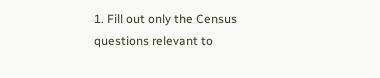1. Fill out only the Census questions relevant to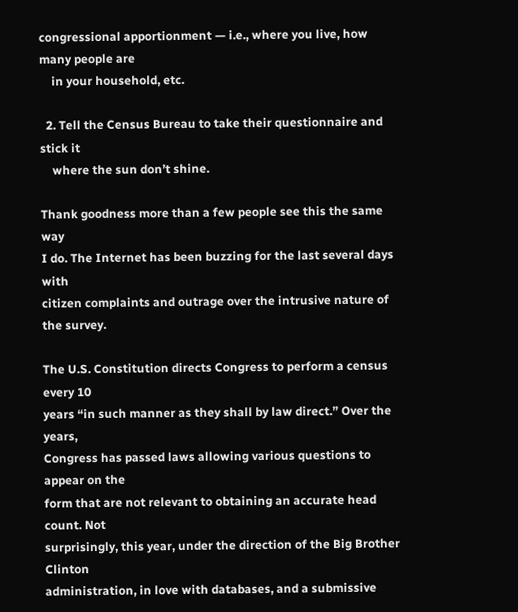congressional apportionment — i.e., where you live, how many people are
    in your household, etc.

  2. Tell the Census Bureau to take their questionnaire and stick it
    where the sun don’t shine.

Thank goodness more than a few people see this the same way
I do. The Internet has been buzzing for the last several days with
citizen complaints and outrage over the intrusive nature of the survey.

The U.S. Constitution directs Congress to perform a census every 10
years “in such manner as they shall by law direct.” Over the years,
Congress has passed laws allowing various questions to appear on the
form that are not relevant to obtaining an accurate head count. Not
surprisingly, this year, under the direction of the Big Brother Clinton
administration, in love with databases, and a submissive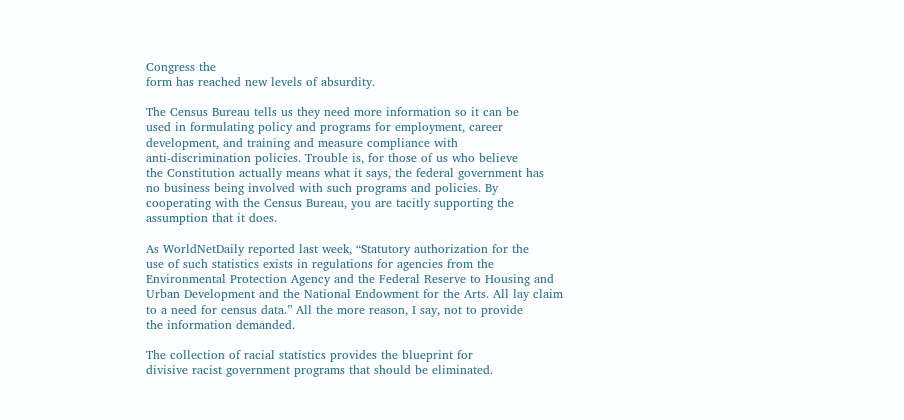Congress the
form has reached new levels of absurdity.

The Census Bureau tells us they need more information so it can be
used in formulating policy and programs for employment, career
development, and training and measure compliance with
anti-discrimination policies. Trouble is, for those of us who believe
the Constitution actually means what it says, the federal government has
no business being involved with such programs and policies. By
cooperating with the Census Bureau, you are tacitly supporting the
assumption that it does.

As WorldNetDaily reported last week, “Statutory authorization for the
use of such statistics exists in regulations for agencies from the
Environmental Protection Agency and the Federal Reserve to Housing and
Urban Development and the National Endowment for the Arts. All lay claim
to a need for census data.” All the more reason, I say, not to provide
the information demanded.

The collection of racial statistics provides the blueprint for
divisive racist government programs that should be eliminated.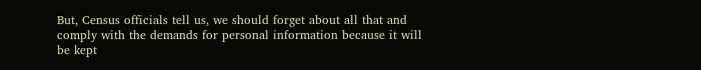But, Census officials tell us, we should forget about all that and
comply with the demands for personal information because it will be kept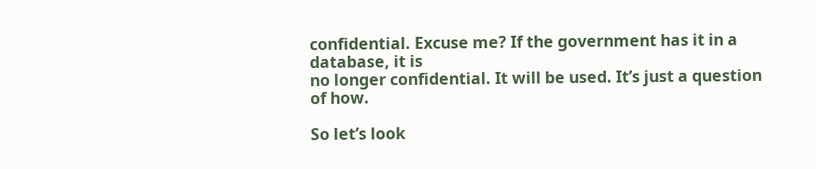confidential. Excuse me? If the government has it in a database, it is
no longer confidential. It will be used. It’s just a question of how.

So let’s look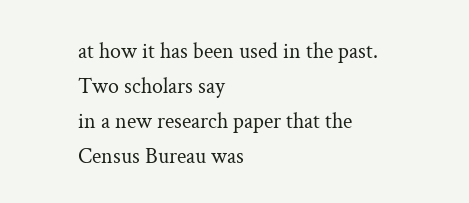at how it has been used in the past. Two scholars say
in a new research paper that the Census Bureau was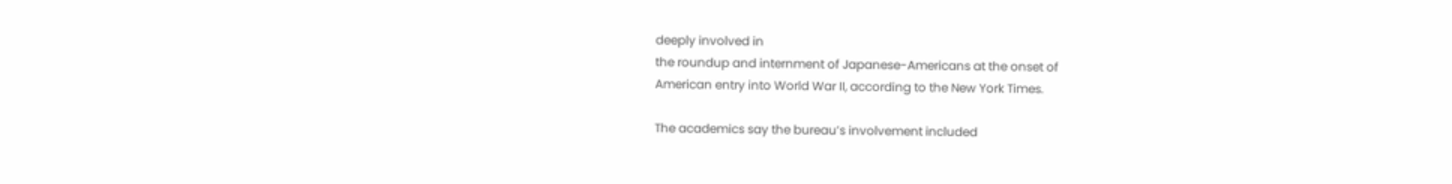deeply involved in
the roundup and internment of Japanese-Americans at the onset of
American entry into World War II, according to the New York Times.

The academics say the bureau’s involvement included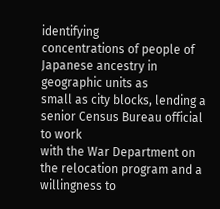identifying
concentrations of people of Japanese ancestry in geographic units as
small as city blocks, lending a senior Census Bureau official to work
with the War Department on the relocation program and a willingness to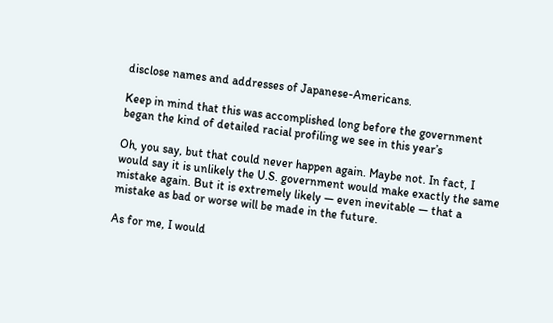disclose names and addresses of Japanese-Americans.

Keep in mind that this was accomplished long before the government
began the kind of detailed racial profiling we see in this year’s

Oh, you say, but that could never happen again. Maybe not. In fact, I
would say it is unlikely the U.S. government would make exactly the same
mistake again. But it is extremely likely — even inevitable — that a
mistake as bad or worse will be made in the future.

As for me, I would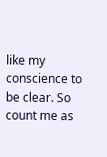like my conscience to be clear. So count me as